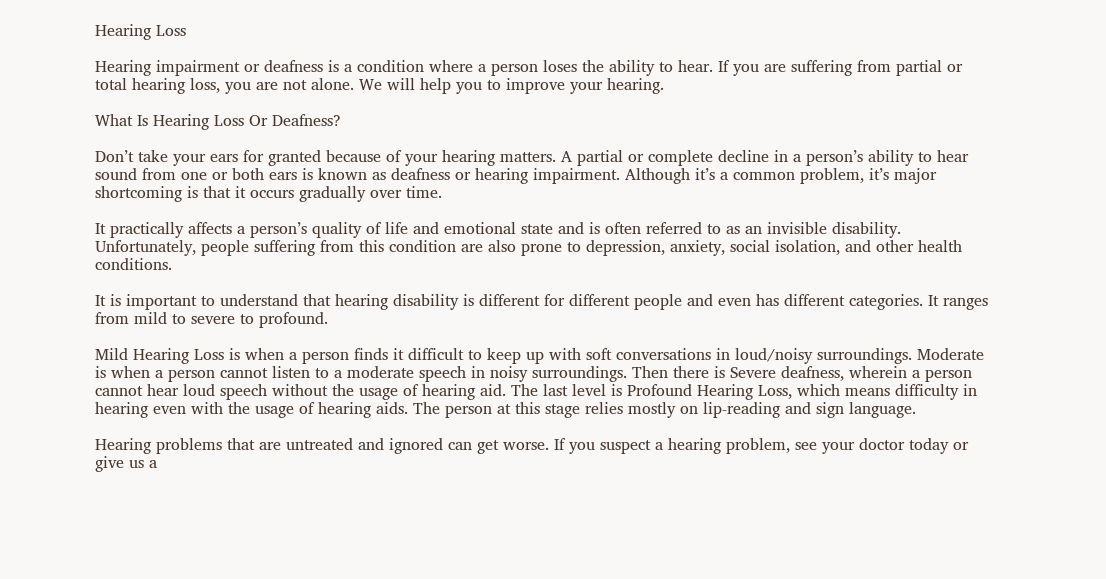Hearing Loss

Hearing impairment or deafness is a condition where a person loses the ability to hear. If you are suffering from partial or total hearing loss, you are not alone. We will help you to improve your hearing.

What Is Hearing Loss Or Deafness?

Don’t take your ears for granted because of your hearing matters. A partial or complete decline in a person’s ability to hear sound from one or both ears is known as deafness or hearing impairment. Although it’s a common problem, it’s major shortcoming is that it occurs gradually over time.

It practically affects a person’s quality of life and emotional state and is often referred to as an invisible disability. Unfortunately, people suffering from this condition are also prone to depression, anxiety, social isolation, and other health conditions.

It is important to understand that hearing disability is different for different people and even has different categories. It ranges from mild to severe to profound.

Mild Hearing Loss is when a person finds it difficult to keep up with soft conversations in loud/noisy surroundings. Moderate is when a person cannot listen to a moderate speech in noisy surroundings. Then there is Severe deafness, wherein a person cannot hear loud speech without the usage of hearing aid. The last level is Profound Hearing Loss, which means difficulty in hearing even with the usage of hearing aids. The person at this stage relies mostly on lip-reading and sign language.

Hearing problems that are untreated and ignored can get worse. If you suspect a hearing problem, see your doctor today or give us a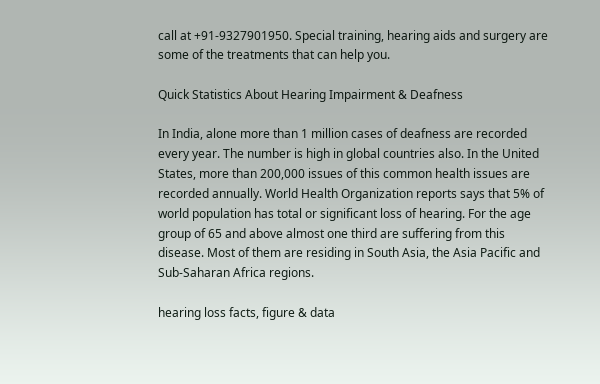call at +91-9327901950. Special training, hearing aids and surgery are some of the treatments that can help you.

Quick Statistics About Hearing Impairment & Deafness

In India, alone more than 1 million cases of deafness are recorded every year. The number is high in global countries also. In the United States, more than 200,000 issues of this common health issues are recorded annually. World Health Organization reports says that 5% of world population has total or significant loss of hearing. For the age group of 65 and above almost one third are suffering from this disease. Most of them are residing in South Asia, the Asia Pacific and Sub-Saharan Africa regions.

hearing loss facts, figure & data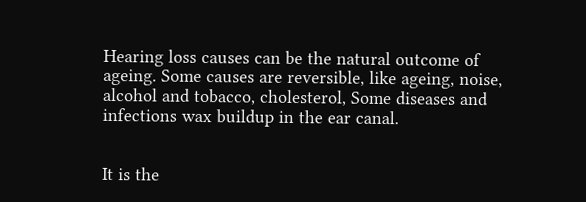Hearing loss causes can be the natural outcome of ageing. Some causes are reversible, like ageing, noise, alcohol and tobacco, cholesterol, Some diseases and infections wax buildup in the ear canal.


It is the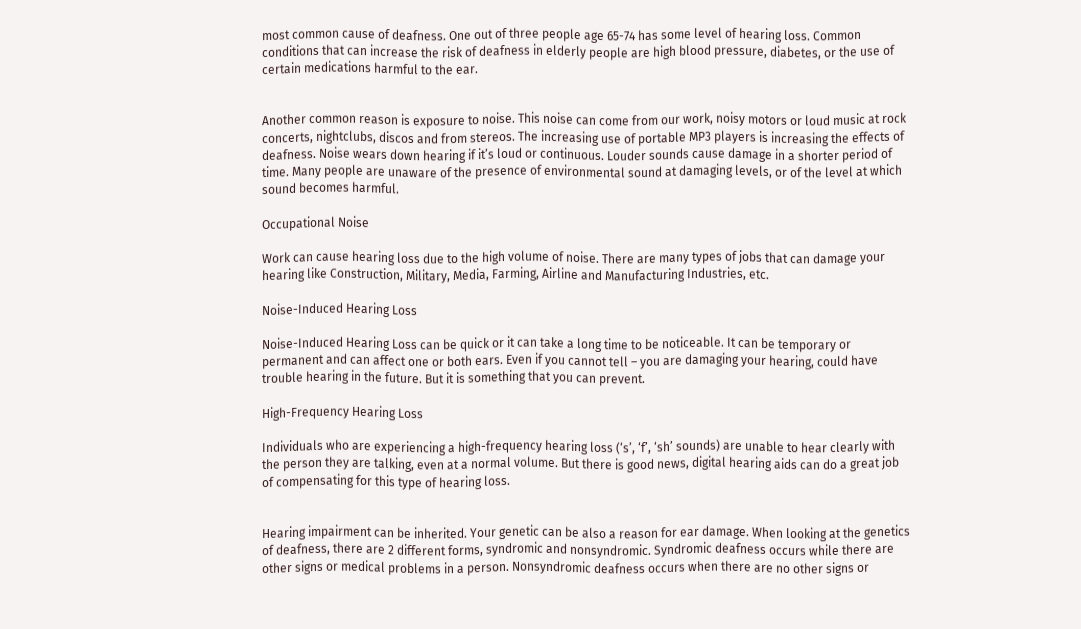most common cause of deafness. One out of three people age 65-74 has some level of hearing loss. Common conditions that can increase the risk of deafness in elderly people are high blood pressure, diabetes, or the use of certain medications harmful to the ear.


Another common reason is exposure to noise. This noise can come from our work, noisy motors or loud music at rock concerts, nightclubs, discos and from stereos. The increasing use of portable MP3 players is increasing the effects of deafness. Noise wears down hearing if it’s loud or continuous. Louder sounds cause damage in a shorter period of time. Many people are unaware of the presence of environmental sound at damaging levels, or of the level at which sound becomes harmful.

Occupational Noise

Work can cause hearing loss due to the high volume of noise. There are many types of jobs that can damage your hearing like Construction, Military, Media, Farming, Airline and Manufacturing Industries, etc.

Noise-Induced Hearing Loss

Noise-Induced Hearing Loss can be quick or it can take a long time to be noticeable. It can be temporary or permanent and can affect one or both ears. Even if you cannot tell – you are damaging your hearing, could have trouble hearing in the future. But it is something that you can prevent.

High-Frequency Hearing Loss

Individuals who are experiencing a high-frequency hearing loss (‘s’, ‘f’, ‘sh’ sounds) are unable to hear clearly with the person they are talking, even at a normal volume. But there is good news, digital hearing aids can do a great job of compensating for this type of hearing loss.


Hearing impairment can be inherited. Your genetic can be also a reason for ear damage. When looking at the genetics of deafness, there are 2 different forms, syndromic and nonsyndromic. Syndromic deafness occurs while there are other signs or medical problems in a person. Nonsyndromic deafness occurs when there are no other signs or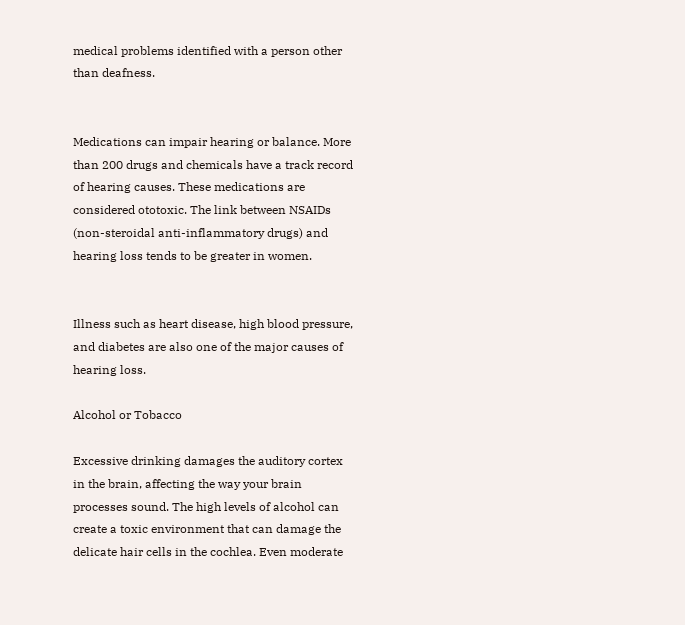medical problems identified with a person other than deafness.


Medications can impair hearing or balance. More than 200 drugs and chemicals have a track record of hearing causes. These medications are considered ototoxic. The link between NSAIDs (non-steroidal anti-inflammatory drugs) and hearing loss tends to be greater in women.


Illness such as heart disease, high blood pressure, and diabetes are also one of the major causes of hearing loss.

Alcohol or Tobacco

Excessive drinking damages the auditory cortex in the brain, affecting the way your brain processes sound. The high levels of alcohol can create a toxic environment that can damage the delicate hair cells in the cochlea. Even moderate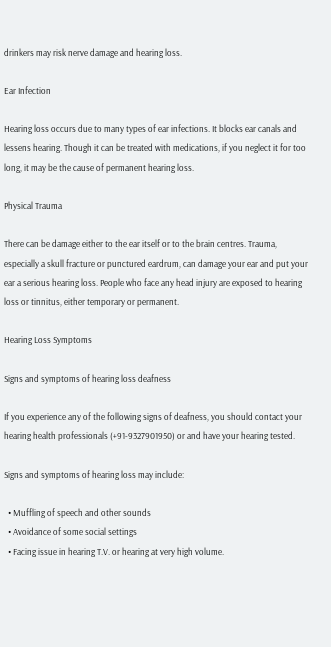drinkers may risk nerve damage and hearing loss.

Ear Infection

Hearing loss occurs due to many types of ear infections. It blocks ear canals and lessens hearing. Though it can be treated with medications, if you neglect it for too long, it may be the cause of permanent hearing loss.

Physical Trauma

There can be damage either to the ear itself or to the brain centres. Trauma, especially a skull fracture or punctured eardrum, can damage your ear and put your ear a serious hearing loss. People who face any head injury are exposed to hearing loss or tinnitus, either temporary or permanent.

Hearing Loss Symptoms

Signs and symptoms of hearing loss deafness

If you experience any of the following signs of deafness, you should contact your hearing health professionals (+91-9327901950) or and have your hearing tested.

Signs and symptoms of hearing loss may include:

  • Muffling of speech and other sounds
  • Avoidance of some social settings
  • Facing issue in hearing T.V. or hearing at very high volume.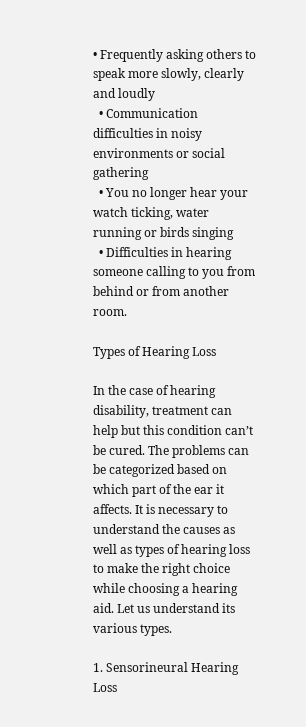• Frequently asking others to speak more slowly, clearly and loudly
  • Communication difficulties in noisy environments or social gathering
  • You no longer hear your watch ticking, water running or birds singing
  • Difficulties in hearing someone calling to you from behind or from another room.

Types of Hearing Loss

In the case of hearing disability, treatment can help but this condition can’t be cured. The problems can be categorized based on which part of the ear it affects. It is necessary to understand the causes as well as types of hearing loss to make the right choice while choosing a hearing aid. Let us understand its various types.

1. Sensorineural Hearing Loss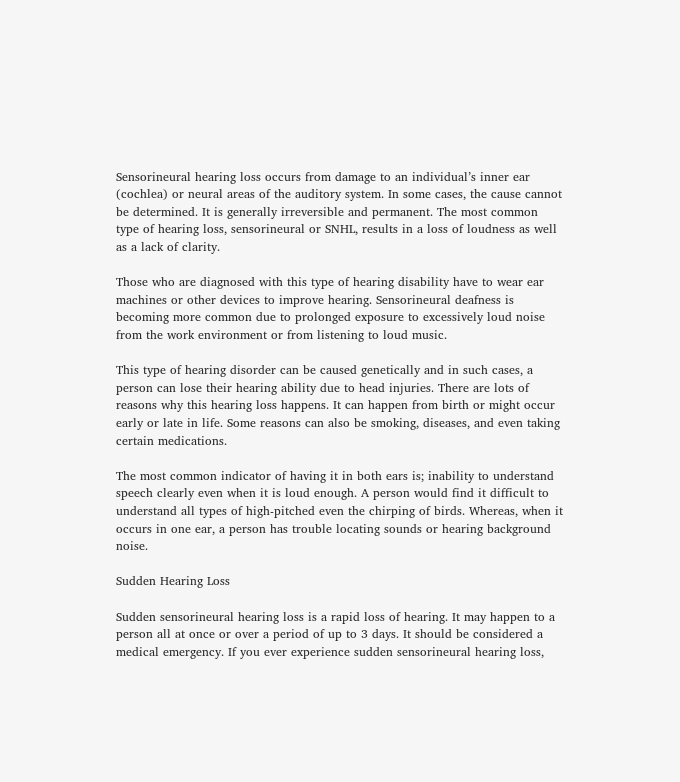Sensorineural hearing loss occurs from damage to an individual’s inner ear (cochlea) or neural areas of the auditory system. In some cases, the cause cannot be determined. It is generally irreversible and permanent. The most common type of hearing loss, sensorineural or SNHL, results in a loss of loudness as well as a lack of clarity.

Those who are diagnosed with this type of hearing disability have to wear ear machines or other devices to improve hearing. Sensorineural deafness is becoming more common due to prolonged exposure to excessively loud noise from the work environment or from listening to loud music.

This type of hearing disorder can be caused genetically and in such cases, a person can lose their hearing ability due to head injuries. There are lots of reasons why this hearing loss happens. It can happen from birth or might occur early or late in life. Some reasons can also be smoking, diseases, and even taking certain medications.

The most common indicator of having it in both ears is; inability to understand speech clearly even when it is loud enough. A person would find it difficult to understand all types of high-pitched even the chirping of birds. Whereas, when it occurs in one ear, a person has trouble locating sounds or hearing background noise.

Sudden Hearing Loss

Sudden sensorineural hearing loss is a rapid loss of hearing. It may happen to a person all at once or over a period of up to 3 days. It should be considered a medical emergency. If you ever experience sudden sensorineural hearing loss,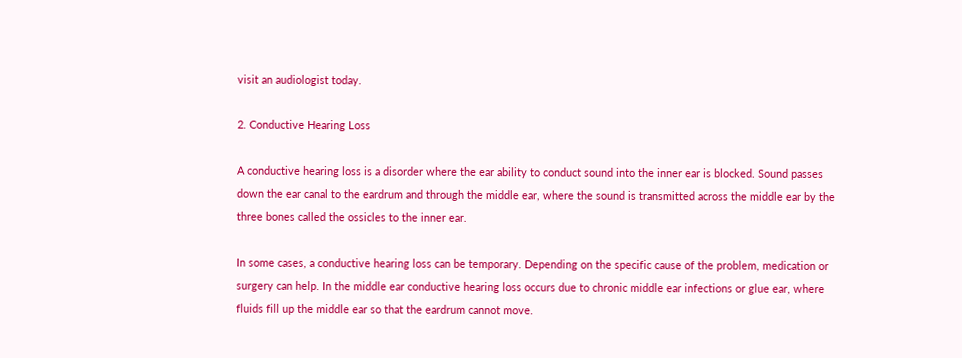visit an audiologist today.

2. Conductive Hearing Loss

A conductive hearing loss is a disorder where the ear ability to conduct sound into the inner ear is blocked. Sound passes down the ear canal to the eardrum and through the middle ear, where the sound is transmitted across the middle ear by the three bones called the ossicles to the inner ear.

In some cases, a conductive hearing loss can be temporary. Depending on the specific cause of the problem, medication or surgery can help. In the middle ear conductive hearing loss occurs due to chronic middle ear infections or glue ear, where fluids fill up the middle ear so that the eardrum cannot move.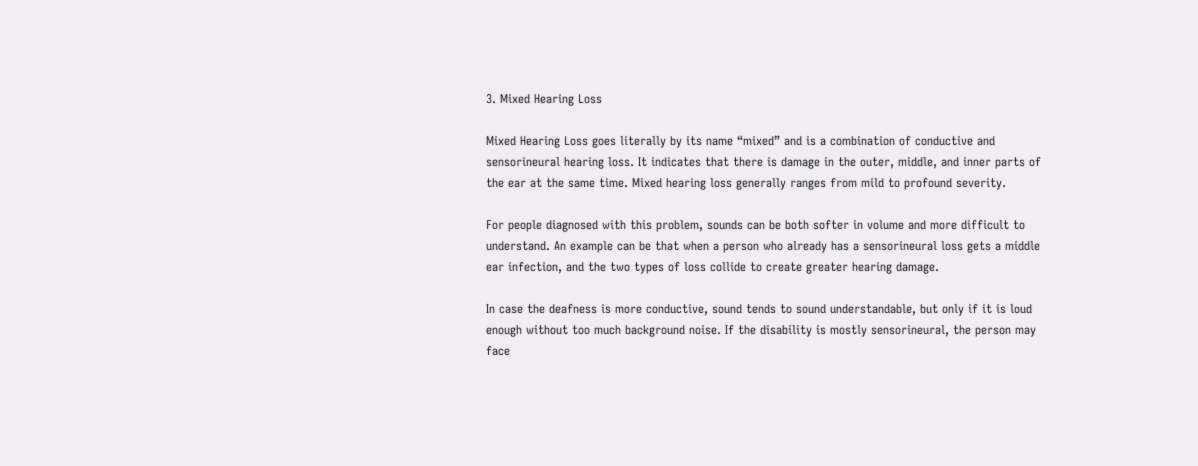3. Mixed Hearing Loss

Mixed Hearing Loss goes literally by its name “mixed” and is a combination of conductive and sensorineural hearing loss. It indicates that there is damage in the outer, middle, and inner parts of the ear at the same time. Mixed hearing loss generally ranges from mild to profound severity.

For people diagnosed with this problem, sounds can be both softer in volume and more difficult to understand. An example can be that when a person who already has a sensorineural loss gets a middle ear infection, and the two types of loss collide to create greater hearing damage.

In case the deafness is more conductive, sound tends to sound understandable, but only if it is loud enough without too much background noise. If the disability is mostly sensorineural, the person may face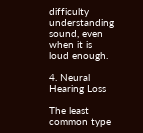difficulty understanding sound, even when it is loud enough.

4. Neural Hearing Loss

The least common type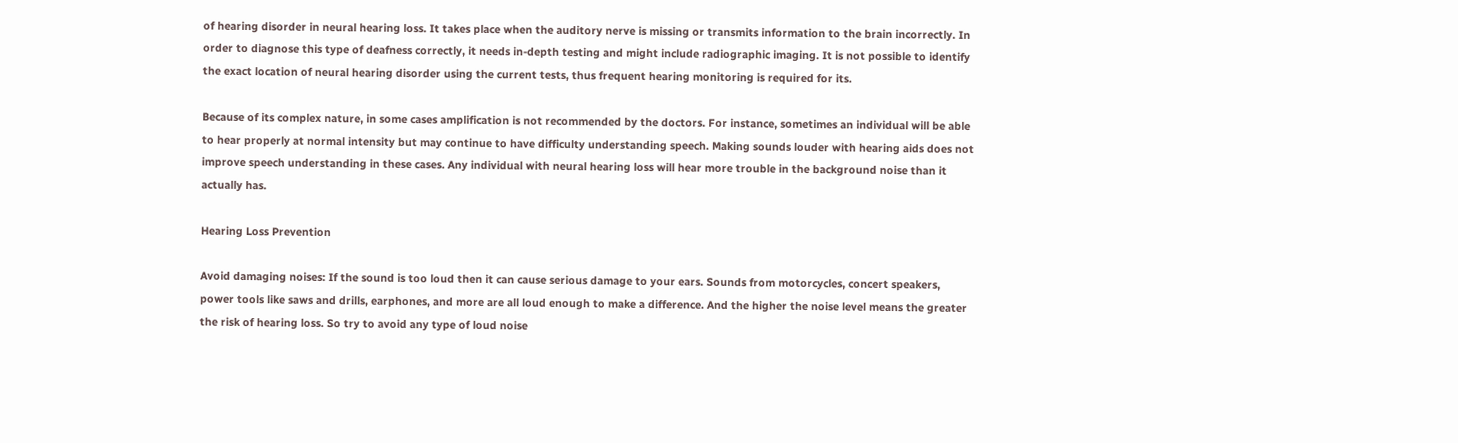of hearing disorder in neural hearing loss. It takes place when the auditory nerve is missing or transmits information to the brain incorrectly. In order to diagnose this type of deafness correctly, it needs in-depth testing and might include radiographic imaging. It is not possible to identify the exact location of neural hearing disorder using the current tests, thus frequent hearing monitoring is required for its.

Because of its complex nature, in some cases amplification is not recommended by the doctors. For instance, sometimes an individual will be able to hear properly at normal intensity but may continue to have difficulty understanding speech. Making sounds louder with hearing aids does not improve speech understanding in these cases. Any individual with neural hearing loss will hear more trouble in the background noise than it actually has.

Hearing Loss Prevention

Avoid damaging noises: If the sound is too loud then it can cause serious damage to your ears. Sounds from motorcycles, concert speakers, power tools like saws and drills, earphones, and more are all loud enough to make a difference. And the higher the noise level means the greater the risk of hearing loss. So try to avoid any type of loud noise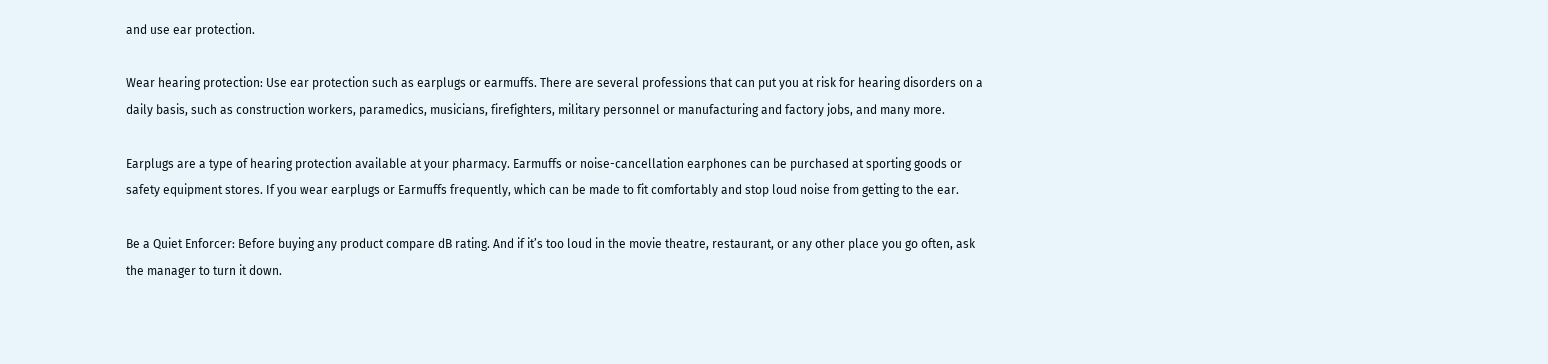and use ear protection.

Wear hearing protection: Use ear protection such as earplugs or earmuffs. There are several professions that can put you at risk for hearing disorders on a daily basis, such as construction workers, paramedics, musicians, firefighters, military personnel or manufacturing and factory jobs, and many more.

Earplugs are a type of hearing protection available at your pharmacy. Earmuffs or noise-cancellation earphones can be purchased at sporting goods or safety equipment stores. If you wear earplugs or Earmuffs frequently, which can be made to fit comfortably and stop loud noise from getting to the ear.

Be a Quiet Enforcer: Before buying any product compare dB rating. And if it’s too loud in the movie theatre, restaurant, or any other place you go often, ask the manager to turn it down.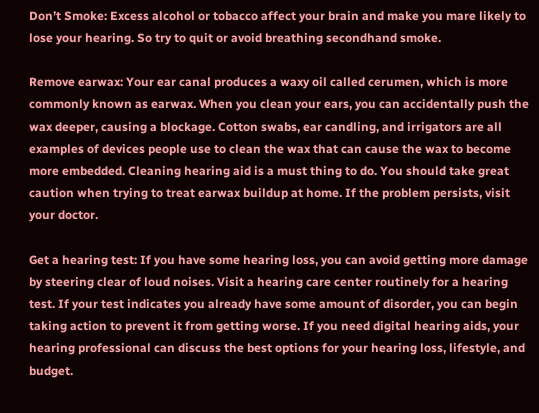Don’t Smoke: Excess alcohol or tobacco affect your brain and make you mare likely to lose your hearing. So try to quit or avoid breathing secondhand smoke.

Remove earwax: Your ear canal produces a waxy oil called cerumen, which is more commonly known as earwax. When you clean your ears, you can accidentally push the wax deeper, causing a blockage. Cotton swabs, ear candling, and irrigators are all examples of devices people use to clean the wax that can cause the wax to become more embedded. Cleaning hearing aid is a must thing to do. You should take great caution when trying to treat earwax buildup at home. If the problem persists, visit your doctor.

Get a hearing test: If you have some hearing loss, you can avoid getting more damage by steering clear of loud noises. Visit a hearing care center routinely for a hearing test. If your test indicates you already have some amount of disorder, you can begin taking action to prevent it from getting worse. If you need digital hearing aids, your hearing professional can discuss the best options for your hearing loss, lifestyle, and budget.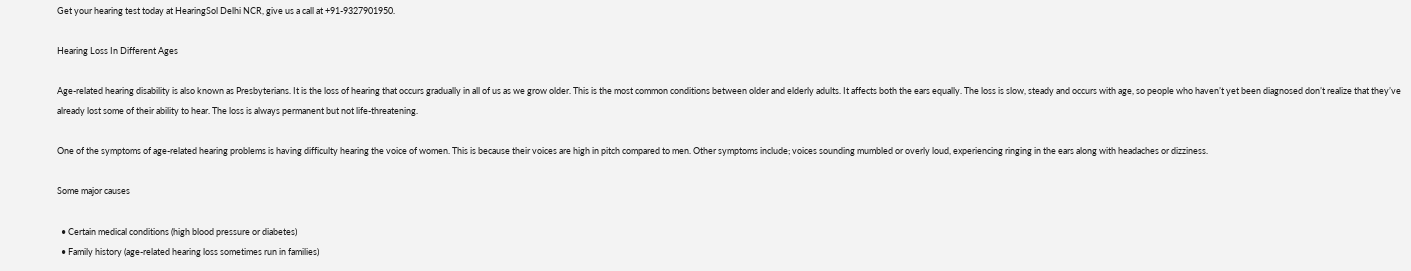Get your hearing test today at HearingSol Delhi NCR, give us a call at +91-9327901950.

Hearing Loss In Different Ages

Age-related hearing disability is also known as Presbyterians. It is the loss of hearing that occurs gradually in all of us as we grow older. This is the most common conditions between older and elderly adults. It affects both the ears equally. The loss is slow, steady and occurs with age, so people who haven’t yet been diagnosed don’t realize that they’ve already lost some of their ability to hear. The loss is always permanent but not life-threatening.

One of the symptoms of age-related hearing problems is having difficulty hearing the voice of women. This is because their voices are high in pitch compared to men. Other symptoms include; voices sounding mumbled or overly loud, experiencing ringing in the ears along with headaches or dizziness.

Some major causes

  • Certain medical conditions (high blood pressure or diabetes)
  • Family history (age-related hearing loss sometimes run in families)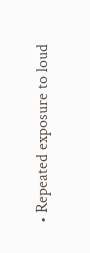• Repeated exposure to loud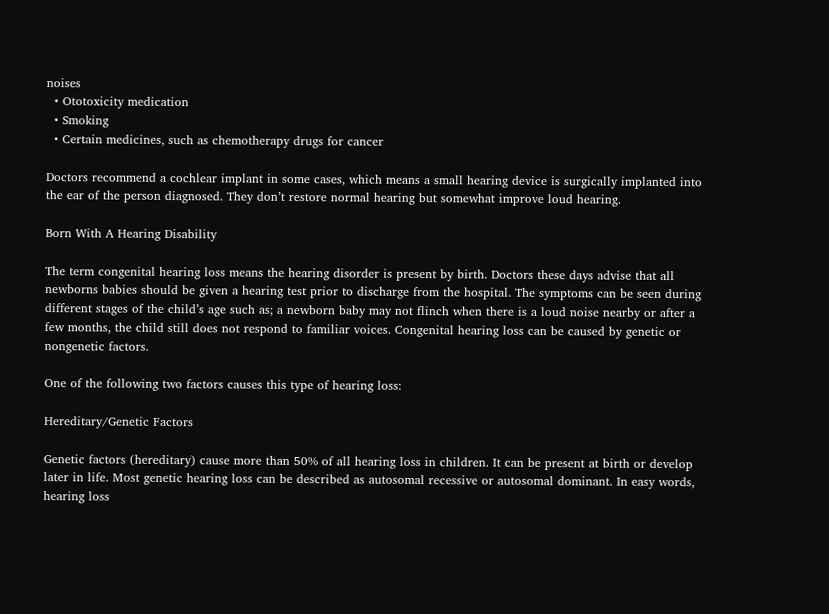noises
  • Ototoxicity medication
  • Smoking
  • Certain medicines, such as chemotherapy drugs for cancer

Doctors recommend a cochlear implant in some cases, which means a small hearing device is surgically implanted into the ear of the person diagnosed. They don’t restore normal hearing but somewhat improve loud hearing.

Born With A Hearing Disability

The term congenital hearing loss means the hearing disorder is present by birth. Doctors these days advise that all newborns babies should be given a hearing test prior to discharge from the hospital. The symptoms can be seen during different stages of the child’s age such as; a newborn baby may not flinch when there is a loud noise nearby or after a few months, the child still does not respond to familiar voices. Congenital hearing loss can be caused by genetic or nongenetic factors.

One of the following two factors causes this type of hearing loss:

Hereditary/Genetic Factors

Genetic factors (hereditary) cause more than 50% of all hearing loss in children. It can be present at birth or develop later in life. Most genetic hearing loss can be described as autosomal recessive or autosomal dominant. In easy words, hearing loss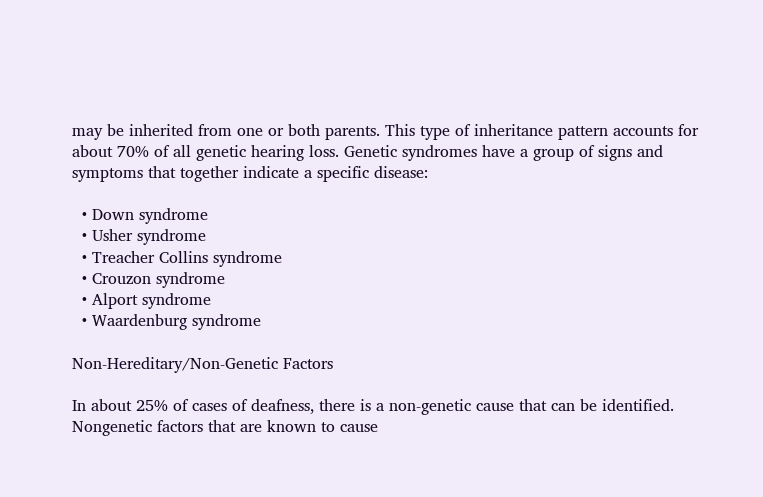may be inherited from one or both parents. This type of inheritance pattern accounts for about 70% of all genetic hearing loss. Genetic syndromes have a group of signs and symptoms that together indicate a specific disease:

  • Down syndrome
  • Usher syndrome
  • Treacher Collins syndrome
  • Crouzon syndrome
  • Alport syndrome
  • Waardenburg syndrome

Non-Hereditary/Non-Genetic Factors

In about 25% of cases of deafness, there is a non-genetic cause that can be identified. Nongenetic factors that are known to cause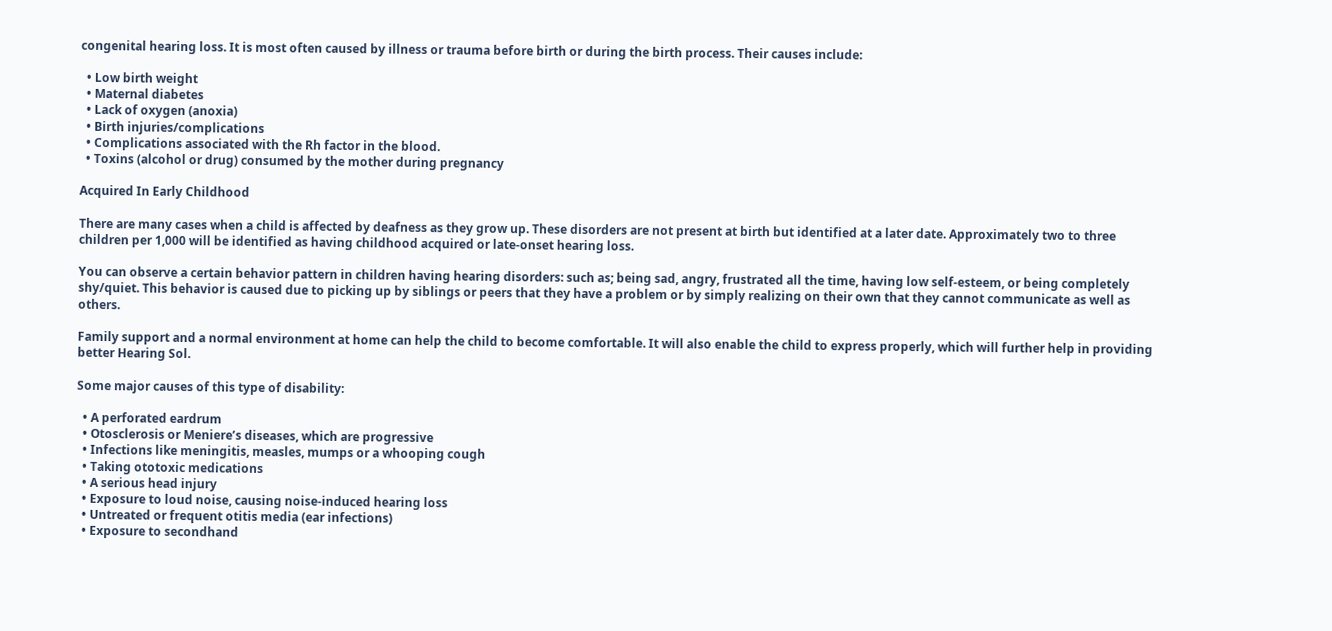congenital hearing loss. It is most often caused by illness or trauma before birth or during the birth process. Their causes include:

  • Low birth weight
  • Maternal diabetes
  • Lack of oxygen (anoxia)
  • Birth injuries/complications
  • Complications associated with the Rh factor in the blood.
  • Toxins (alcohol or drug) consumed by the mother during pregnancy

Acquired In Early Childhood

There are many cases when a child is affected by deafness as they grow up. These disorders are not present at birth but identified at a later date. Approximately two to three children per 1,000 will be identified as having childhood acquired or late-onset hearing loss.

You can observe a certain behavior pattern in children having hearing disorders: such as; being sad, angry, frustrated all the time, having low self-esteem, or being completely shy/quiet. This behavior is caused due to picking up by siblings or peers that they have a problem or by simply realizing on their own that they cannot communicate as well as others.

Family support and a normal environment at home can help the child to become comfortable. It will also enable the child to express properly, which will further help in providing better Hearing Sol.

Some major causes of this type of disability:

  • A perforated eardrum
  • Otosclerosis or Meniere’s diseases, which are progressive
  • Infections like meningitis, measles, mumps or a whooping cough
  • Taking ototoxic medications
  • A serious head injury
  • Exposure to loud noise, causing noise-induced hearing loss
  • Untreated or frequent otitis media (ear infections)
  • Exposure to secondhand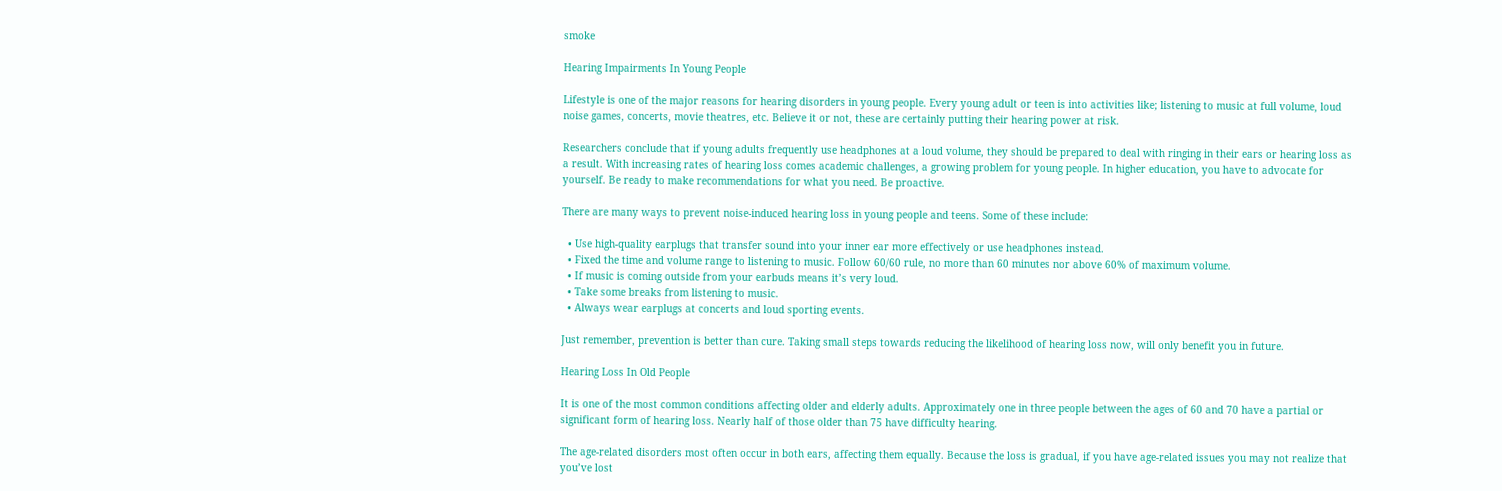smoke

Hearing Impairments In Young People

Lifestyle is one of the major reasons for hearing disorders in young people. Every young adult or teen is into activities like; listening to music at full volume, loud noise games, concerts, movie theatres, etc. Believe it or not, these are certainly putting their hearing power at risk.

Researchers conclude that if young adults frequently use headphones at a loud volume, they should be prepared to deal with ringing in their ears or hearing loss as a result. With increasing rates of hearing loss comes academic challenges, a growing problem for young people. In higher education, you have to advocate for yourself. Be ready to make recommendations for what you need. Be proactive.

There are many ways to prevent noise-induced hearing loss in young people and teens. Some of these include:

  • Use high-quality earplugs that transfer sound into your inner ear more effectively or use headphones instead.
  • Fixed the time and volume range to listening to music. Follow 60/60 rule, no more than 60 minutes nor above 60% of maximum volume.
  • If music is coming outside from your earbuds means it’s very loud.
  • Take some breaks from listening to music.
  • Always wear earplugs at concerts and loud sporting events.

Just remember, prevention is better than cure. Taking small steps towards reducing the likelihood of hearing loss now, will only benefit you in future.

Hearing Loss In Old People

It is one of the most common conditions affecting older and elderly adults. Approximately one in three people between the ages of 60 and 70 have a partial or significant form of hearing loss. Nearly half of those older than 75 have difficulty hearing.

The age-related disorders most often occur in both ears, affecting them equally. Because the loss is gradual, if you have age-related issues you may not realize that you’ve lost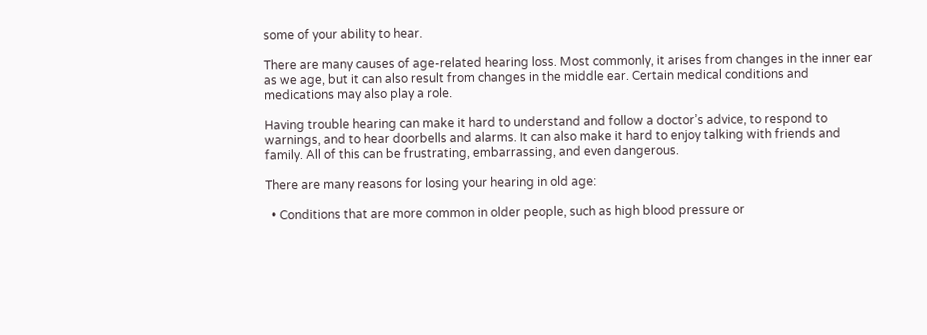some of your ability to hear.

There are many causes of age-related hearing loss. Most commonly, it arises from changes in the inner ear as we age, but it can also result from changes in the middle ear. Certain medical conditions and medications may also play a role.

Having trouble hearing can make it hard to understand and follow a doctor’s advice, to respond to warnings, and to hear doorbells and alarms. It can also make it hard to enjoy talking with friends and family. All of this can be frustrating, embarrassing, and even dangerous.

There are many reasons for losing your hearing in old age:

  • Conditions that are more common in older people, such as high blood pressure or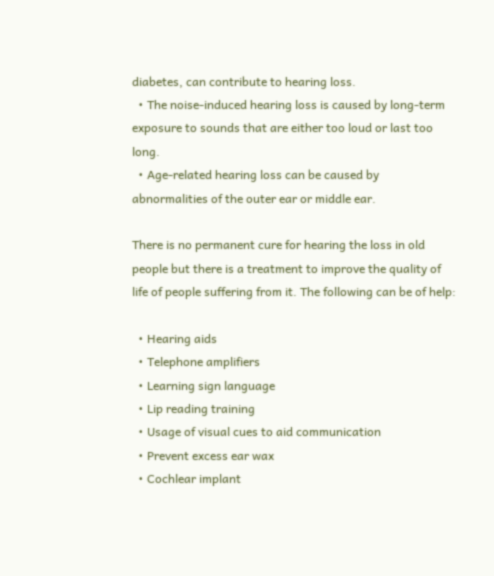diabetes, can contribute to hearing loss.
  • The noise-induced hearing loss is caused by long-term exposure to sounds that are either too loud or last too long.
  • Age-related hearing loss can be caused by abnormalities of the outer ear or middle ear.

There is no permanent cure for hearing the loss in old people but there is a treatment to improve the quality of life of people suffering from it. The following can be of help:

  • Hearing aids
  • Telephone amplifiers
  • Learning sign language
  • Lip reading training
  • Usage of visual cues to aid communication
  • Prevent excess ear wax
  • Cochlear implant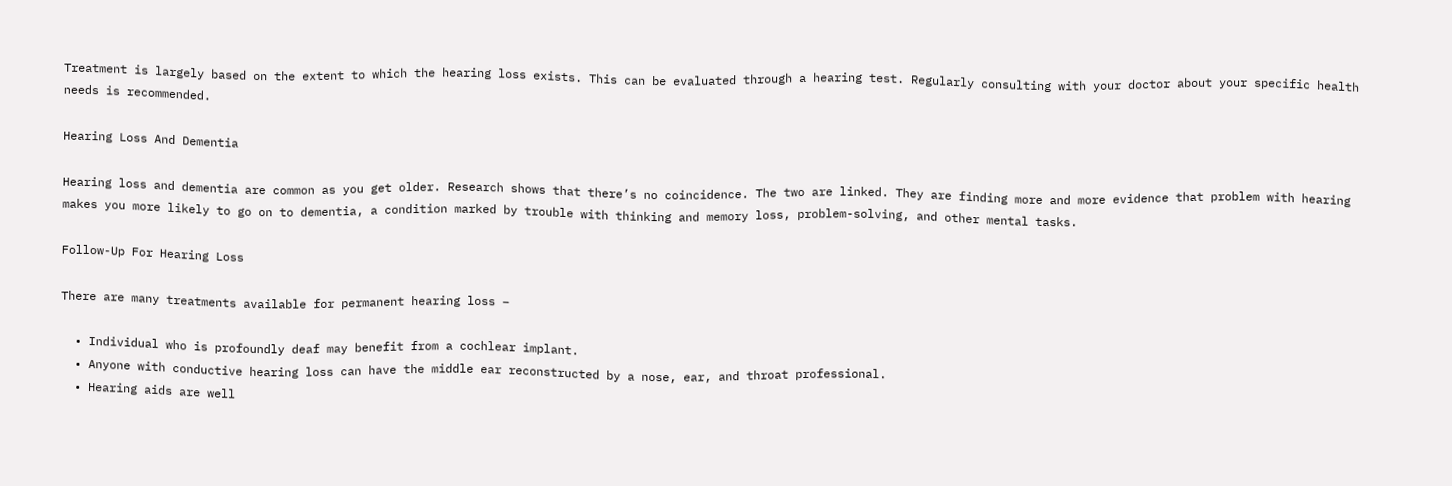Treatment is largely based on the extent to which the hearing loss exists. This can be evaluated through a hearing test. Regularly consulting with your doctor about your specific health needs is recommended.

Hearing Loss And Dementia

Hearing loss and dementia are common as you get older. Research shows that there’s no coincidence. The two are linked. They are finding more and more evidence that problem with hearing makes you more likely to go on to dementia, a condition marked by trouble with thinking and memory loss, problem-solving, and other mental tasks.

Follow-Up For Hearing Loss

There are many treatments available for permanent hearing loss –

  • Individual who is profoundly deaf may benefit from a cochlear implant.
  • Anyone with conductive hearing loss can have the middle ear reconstructed by a nose, ear, and throat professional.
  • Hearing aids are well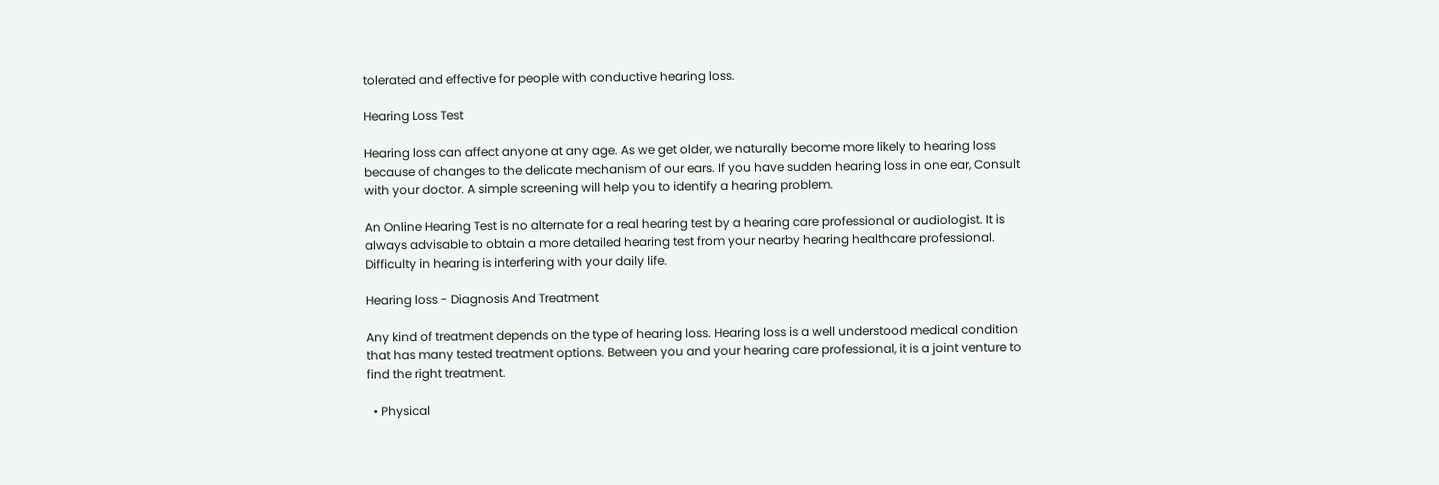tolerated and effective for people with conductive hearing loss.

Hearing Loss Test

Hearing loss can affect anyone at any age. As we get older, we naturally become more likely to hearing loss because of changes to the delicate mechanism of our ears. If you have sudden hearing loss in one ear, Consult with your doctor. A simple screening will help you to identify a hearing problem.

An Online Hearing Test is no alternate for a real hearing test by a hearing care professional or audiologist. It is always advisable to obtain a more detailed hearing test from your nearby hearing healthcare professional. Difficulty in hearing is interfering with your daily life.

Hearing loss - Diagnosis And Treatment

Any kind of treatment depends on the type of hearing loss. Hearing loss is a well understood medical condition that has many tested treatment options. Between you and your hearing care professional, it is a joint venture to find the right treatment.

  • Physical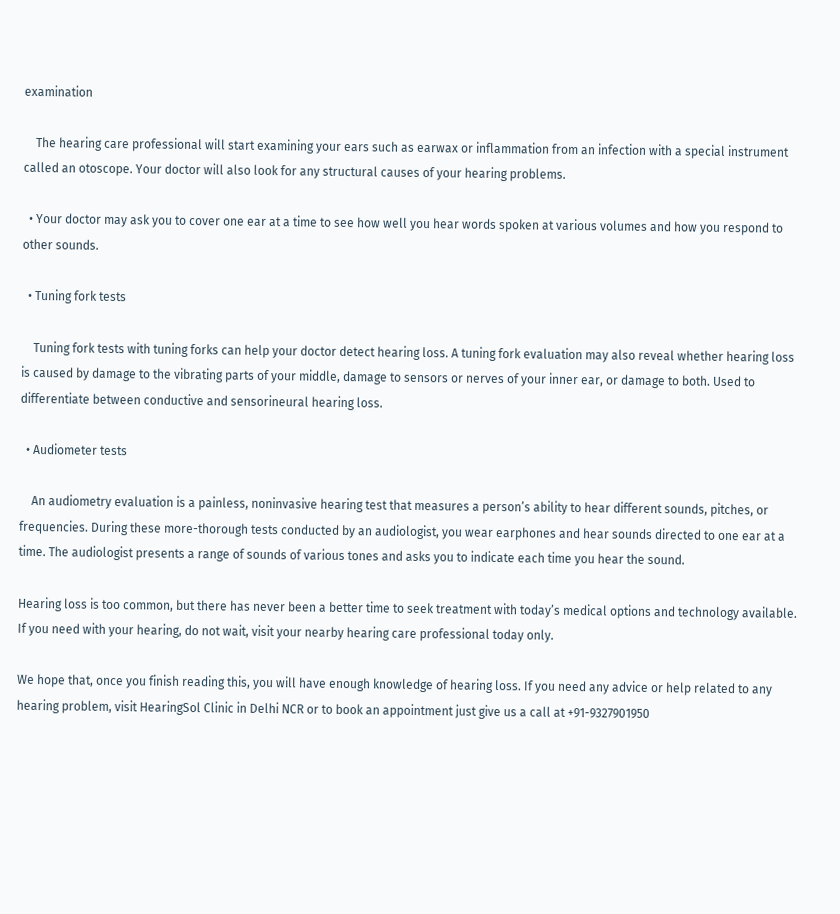examination

    The hearing care professional will start examining your ears such as earwax or inflammation from an infection with a special instrument called an otoscope. Your doctor will also look for any structural causes of your hearing problems.

  • Your doctor may ask you to cover one ear at a time to see how well you hear words spoken at various volumes and how you respond to other sounds.

  • Tuning fork tests

    Tuning fork tests with tuning forks can help your doctor detect hearing loss. A tuning fork evaluation may also reveal whether hearing loss is caused by damage to the vibrating parts of your middle, damage to sensors or nerves of your inner ear, or damage to both. Used to differentiate between conductive and sensorineural hearing loss.

  • Audiometer tests

    An audiometry evaluation is a painless, noninvasive hearing test that measures a person’s ability to hear different sounds, pitches, or frequencies. During these more-thorough tests conducted by an audiologist, you wear earphones and hear sounds directed to one ear at a time. The audiologist presents a range of sounds of various tones and asks you to indicate each time you hear the sound.

Hearing loss is too common, but there has never been a better time to seek treatment with today’s medical options and technology available. If you need with your hearing, do not wait, visit your nearby hearing care professional today only.

We hope that, once you finish reading this, you will have enough knowledge of hearing loss. If you need any advice or help related to any hearing problem, visit HearingSol Clinic in Delhi NCR or to book an appointment just give us a call at +91-9327901950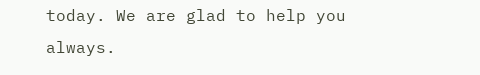today. We are glad to help you always.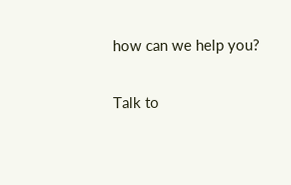how can we help you?

Talk to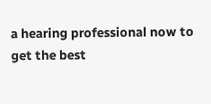a hearing professional now to get the best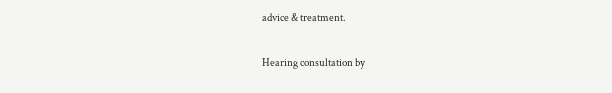advice & treatment.

Hearing consultation by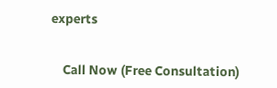experts


    Call Now (Free Consultation)